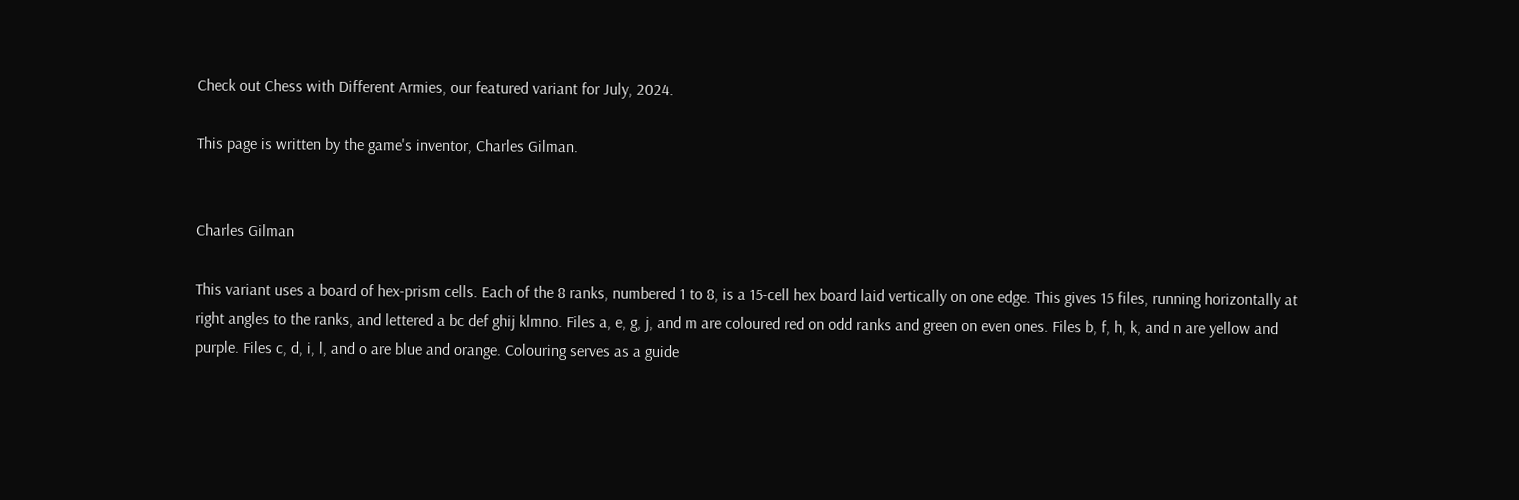Check out Chess with Different Armies, our featured variant for July, 2024.

This page is written by the game's inventor, Charles Gilman.


Charles Gilman

This variant uses a board of hex-prism cells. Each of the 8 ranks, numbered 1 to 8, is a 15-cell hex board laid vertically on one edge. This gives 15 files, running horizontally at right angles to the ranks, and lettered a bc def ghij klmno. Files a, e, g, j, and m are coloured red on odd ranks and green on even ones. Files b, f, h, k, and n are yellow and purple. Files c, d, i, l, and o are blue and orange. Colouring serves as a guide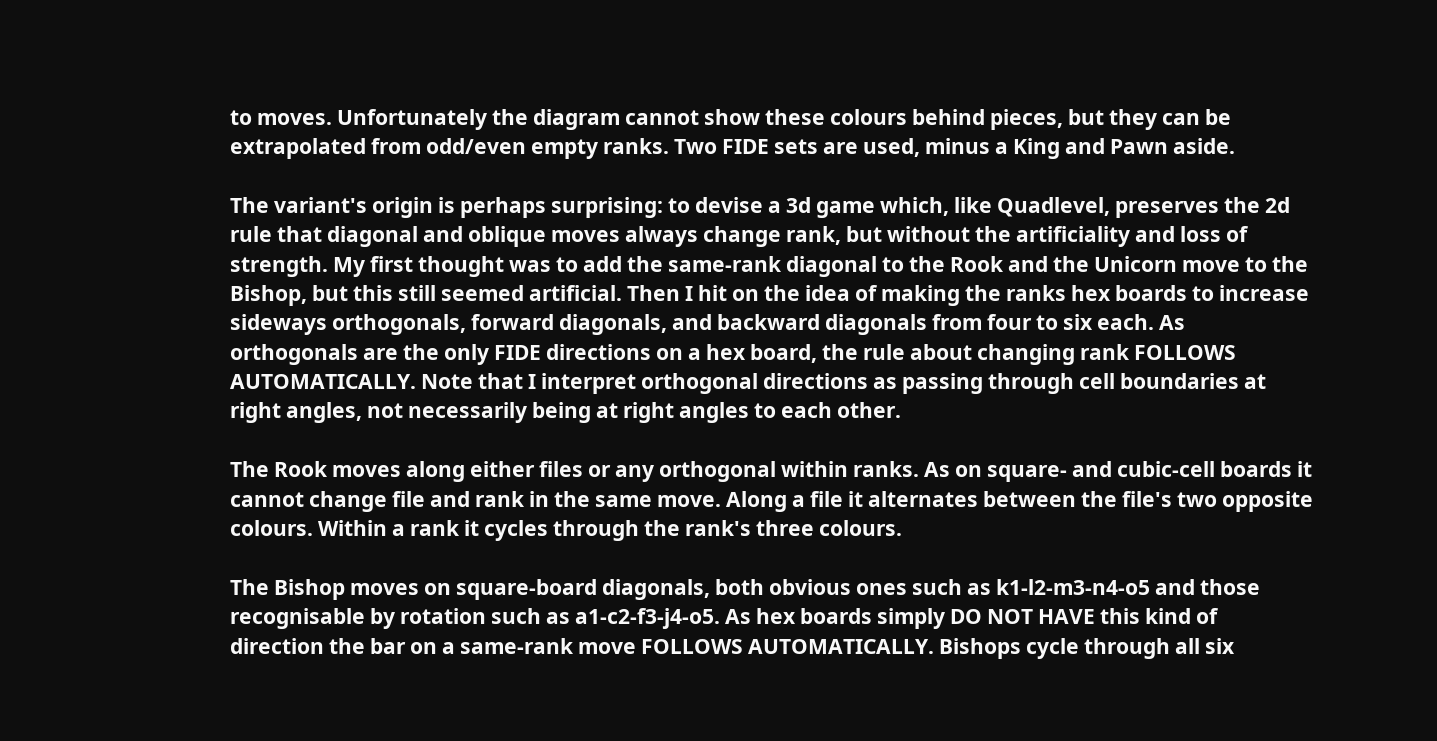to moves. Unfortunately the diagram cannot show these colours behind pieces, but they can be extrapolated from odd/even empty ranks. Two FIDE sets are used, minus a King and Pawn aside.

The variant's origin is perhaps surprising: to devise a 3d game which, like Quadlevel, preserves the 2d rule that diagonal and oblique moves always change rank, but without the artificiality and loss of strength. My first thought was to add the same-rank diagonal to the Rook and the Unicorn move to the Bishop, but this still seemed artificial. Then I hit on the idea of making the ranks hex boards to increase sideways orthogonals, forward diagonals, and backward diagonals from four to six each. As orthogonals are the only FIDE directions on a hex board, the rule about changing rank FOLLOWS AUTOMATICALLY. Note that I interpret orthogonal directions as passing through cell boundaries at right angles, not necessarily being at right angles to each other.

The Rook moves along either files or any orthogonal within ranks. As on square- and cubic-cell boards it cannot change file and rank in the same move. Along a file it alternates between the file's two opposite colours. Within a rank it cycles through the rank's three colours.

The Bishop moves on square-board diagonals, both obvious ones such as k1-l2-m3-n4-o5 and those recognisable by rotation such as a1-c2-f3-j4-o5. As hex boards simply DO NOT HAVE this kind of direction the bar on a same-rank move FOLLOWS AUTOMATICALLY. Bishops cycle through all six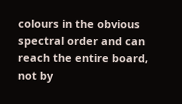colours in the obvious spectral order and can reach the entire board, not by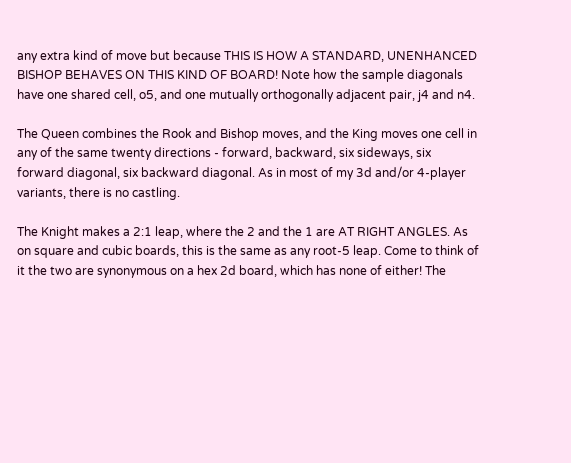any extra kind of move but because THIS IS HOW A STANDARD, UNENHANCED BISHOP BEHAVES ON THIS KIND OF BOARD! Note how the sample diagonals have one shared cell, o5, and one mutually orthogonally adjacent pair, j4 and n4.

The Queen combines the Rook and Bishop moves, and the King moves one cell in any of the same twenty directions - forward, backward, six sideways, six forward diagonal, six backward diagonal. As in most of my 3d and/or 4-player variants, there is no castling.

The Knight makes a 2:1 leap, where the 2 and the 1 are AT RIGHT ANGLES. As on square and cubic boards, this is the same as any root-5 leap. Come to think of it the two are synonymous on a hex 2d board, which has none of either! The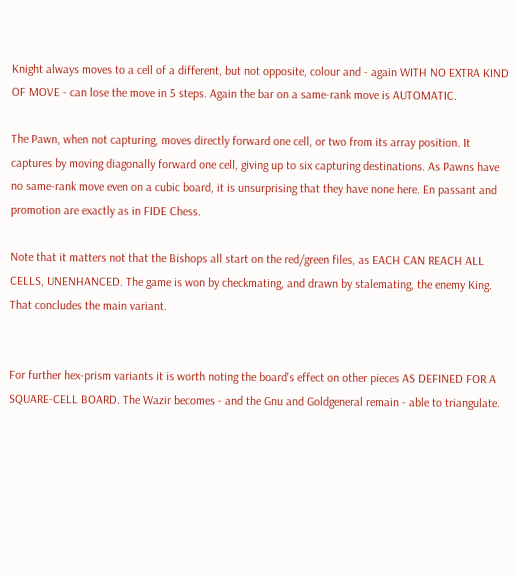Knight always moves to a cell of a different, but not opposite, colour and - again WITH NO EXTRA KIND OF MOVE - can lose the move in 5 steps. Again the bar on a same-rank move is AUTOMATIC.

The Pawn, when not capturing, moves directly forward one cell, or two from its array position. It captures by moving diagonally forward one cell, giving up to six capturing destinations. As Pawns have no same-rank move even on a cubic board, it is unsurprising that they have none here. En passant and promotion are exactly as in FIDE Chess.

Note that it matters not that the Bishops all start on the red/green files, as EACH CAN REACH ALL CELLS, UNENHANCED. The game is won by checkmating, and drawn by stalemating, the enemy King. That concludes the main variant.


For further hex-prism variants it is worth noting the board's effect on other pieces AS DEFINED FOR A SQUARE-CELL BOARD. The Wazir becomes - and the Gnu and Goldgeneral remain - able to triangulate.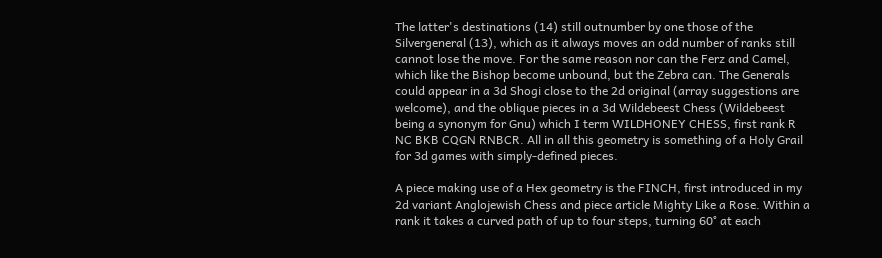The latter's destinations (14) still outnumber by one those of the Silvergeneral (13), which as it always moves an odd number of ranks still cannot lose the move. For the same reason nor can the Ferz and Camel, which like the Bishop become unbound, but the Zebra can. The Generals could appear in a 3d Shogi close to the 2d original (array suggestions are welcome), and the oblique pieces in a 3d Wildebeest Chess (Wildebeest being a synonym for Gnu) which I term WILDHONEY CHESS, first rank R NC BKB CQGN RNBCR. All in all this geometry is something of a Holy Grail for 3d games with simply-defined pieces.

A piece making use of a Hex geometry is the FINCH, first introduced in my 2d variant Anglojewish Chess and piece article Mighty Like a Rose. Within a rank it takes a curved path of up to four steps, turning 60° at each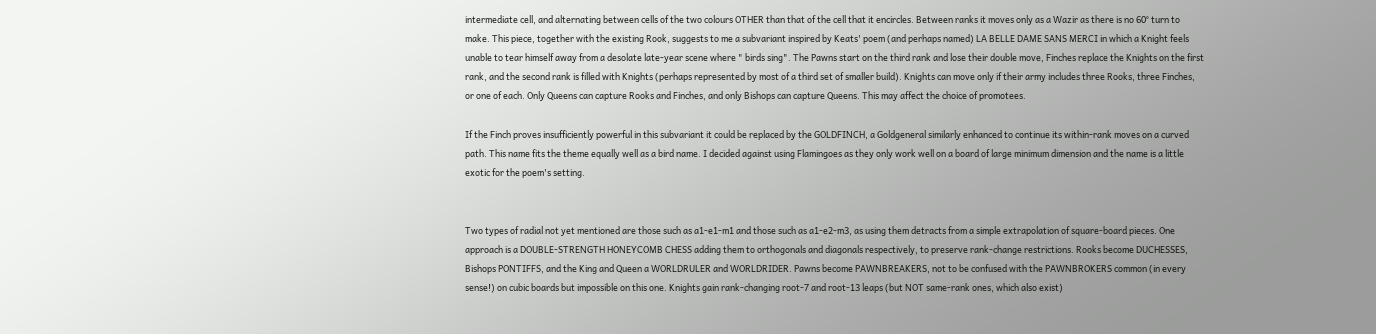intermediate cell, and alternating between cells of the two colours OTHER than that of the cell that it encircles. Between ranks it moves only as a Wazir as there is no 60° turn to make. This piece, together with the existing Rook, suggests to me a subvariant inspired by Keats' poem (and perhaps named) LA BELLE DAME SANS MERCI in which a Knight feels unable to tear himself away from a desolate late-year scene where " birds sing". The Pawns start on the third rank and lose their double move, Finches replace the Knights on the first rank, and the second rank is filled with Knights (perhaps represented by most of a third set of smaller build). Knights can move only if their army includes three Rooks, three Finches, or one of each. Only Queens can capture Rooks and Finches, and only Bishops can capture Queens. This may affect the choice of promotees.

If the Finch proves insufficiently powerful in this subvariant it could be replaced by the GOLDFINCH, a Goldgeneral similarly enhanced to continue its within-rank moves on a curved path. This name fits the theme equally well as a bird name. I decided against using Flamingoes as they only work well on a board of large minimum dimension and the name is a little exotic for the poem's setting.


Two types of radial not yet mentioned are those such as a1-e1-m1 and those such as a1-e2-m3, as using them detracts from a simple extrapolation of square-board pieces. One approach is a DOUBLE-STRENGTH HONEYCOMB CHESS adding them to orthogonals and diagonals respectively, to preserve rank-change restrictions. Rooks become DUCHESSES, Bishops PONTIFFS, and the King and Queen a WORLDRULER and WORLDRIDER. Pawns become PAWNBREAKERS, not to be confused with the PAWNBROKERS common (in every sense!) on cubic boards but impossible on this one. Knights gain rank-changing root-7 and root-13 leaps (but NOT same-rank ones, which also exist)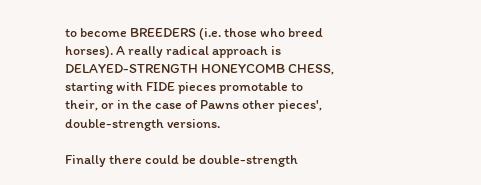to become BREEDERS (i.e. those who breed horses). A really radical approach is DELAYED-STRENGTH HONEYCOMB CHESS, starting with FIDE pieces promotable to their, or in the case of Pawns other pieces', double-strength versions.

Finally there could be double-strength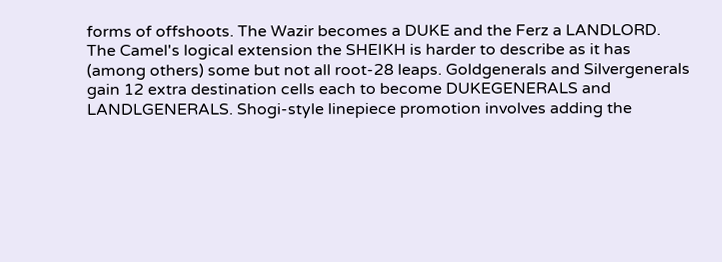forms of offshoots. The Wazir becomes a DUKE and the Ferz a LANDLORD. The Camel's logical extension the SHEIKH is harder to describe as it has (among others) some but not all root-28 leaps. Goldgenerals and Silvergenerals gain 12 extra destination cells each to become DUKEGENERALS and LANDLGENERALS. Shogi-style linepiece promotion involves adding the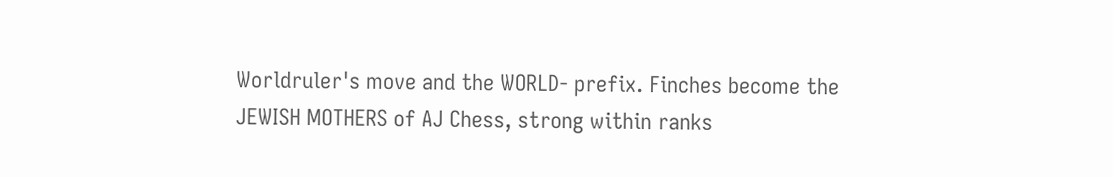Worldruler's move and the WORLD- prefix. Finches become the JEWISH MOTHERS of AJ Chess, strong within ranks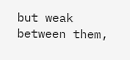but weak between them,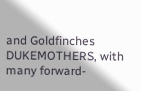and Goldfinches DUKEMOTHERS, with many forward-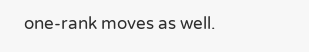one-rank moves as well.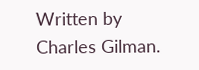Written by Charles Gilman.